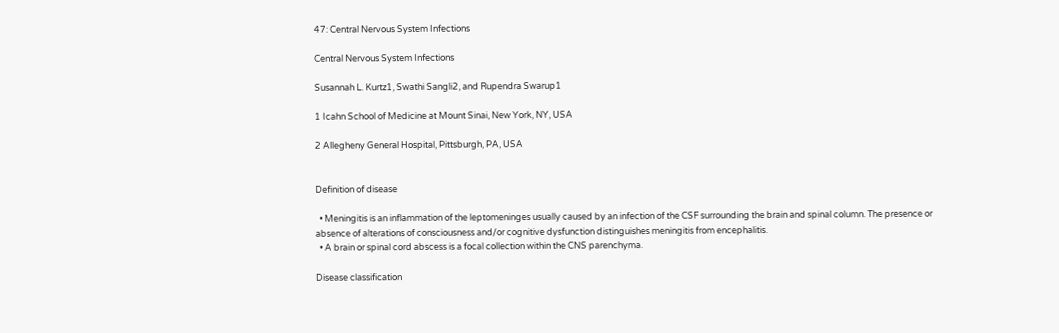47: Central Nervous System Infections

Central Nervous System Infections

Susannah L. Kurtz1, Swathi Sangli2, and Rupendra Swarup1

1 Icahn School of Medicine at Mount Sinai, New York, NY, USA

2 Allegheny General Hospital, Pittsburgh, PA, USA


Definition of disease

  • Meningitis is an inflammation of the leptomeninges usually caused by an infection of the CSF surrounding the brain and spinal column. The presence or absence of alterations of consciousness and/or cognitive dysfunction distinguishes meningitis from encephalitis.
  • A brain or spinal cord abscess is a focal collection within the CNS parenchyma.

Disease classification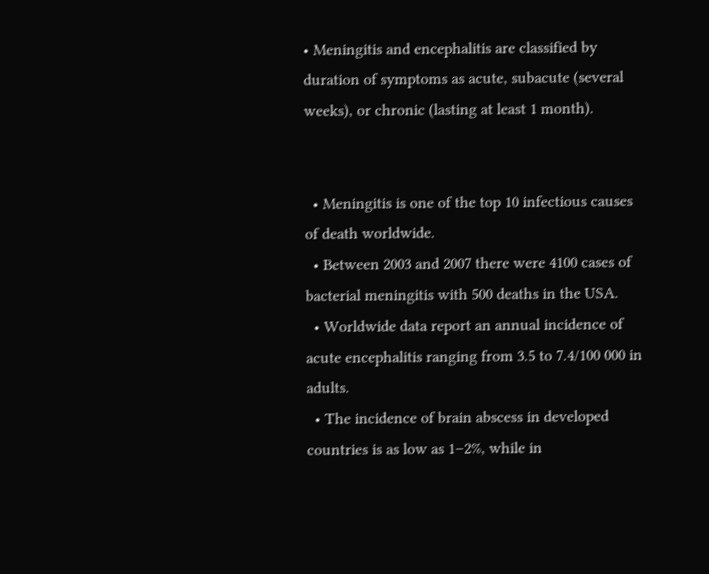• Meningitis and encephalitis are classified by duration of symptoms as acute, subacute (several weeks), or chronic (lasting at least 1 month).


  • Meningitis is one of the top 10 infectious causes of death worldwide.
  • Between 2003 and 2007 there were 4100 cases of bacterial meningitis with 500 deaths in the USA.
  • Worldwide data report an annual incidence of acute encephalitis ranging from 3.5 to 7.4/100 000 in adults.
  • The incidence of brain abscess in developed countries is as low as 1–2%, while in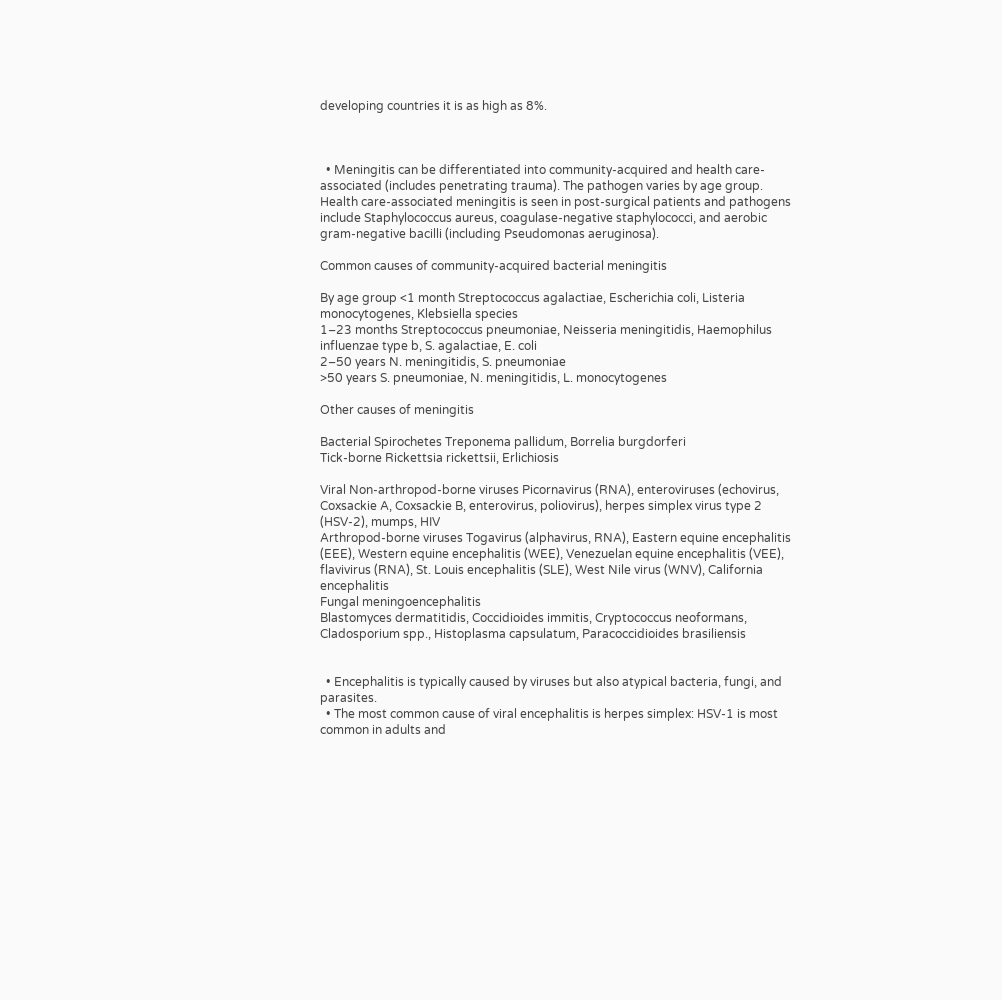developing countries it is as high as 8%.



  • Meningitis can be differentiated into community‐acquired and health care‐associated (includes penetrating trauma). The pathogen varies by age group. Health care‐associated meningitis is seen in post‐surgical patients and pathogens include Staphylococcus aureus, coagulase‐negative staphylococci, and aerobic gram‐negative bacilli (including Pseudomonas aeruginosa).

Common causes of community‐acquired bacterial meningitis

By age group <1 month Streptococcus agalactiae, Escherichia coli, Listeria monocytogenes, Klebsiella species
1–23 months Streptococcus pneumoniae, Neisseria meningitidis, Haemophilus influenzae type b, S. agalactiae, E. coli
2–50 years N. meningitidis, S. pneumoniae
>50 years S. pneumoniae, N. meningitidis, L. monocytogenes

Other causes of meningitis

Bacterial Spirochetes Treponema pallidum, Borrelia burgdorferi
Tick‐borne Rickettsia rickettsii, Erlichiosis

Viral Non‐arthropod‐borne viruses Picornavirus (RNA), enteroviruses (echovirus, Coxsackie A, Coxsackie B, enterovirus, poliovirus), herpes simplex virus type 2 (HSV‐2), mumps, HIV
Arthropod‐borne viruses Togavirus (alphavirus, RNA), Eastern equine encephalitis (EEE), Western equine encephalitis (WEE), Venezuelan equine encephalitis (VEE), flavivirus (RNA), St. Louis encephalitis (SLE), West Nile virus (WNV), California encephalitis
Fungal meningoencephalitis
Blastomyces dermatitidis, Coccidioides immitis, Cryptococcus neoformans, Cladosporium spp., Histoplasma capsulatum, Paracoccidioides brasiliensis


  • Encephalitis is typically caused by viruses but also atypical bacteria, fungi, and parasites.
  • The most common cause of viral encephalitis is herpes simplex: HSV‐1 is most common in adults and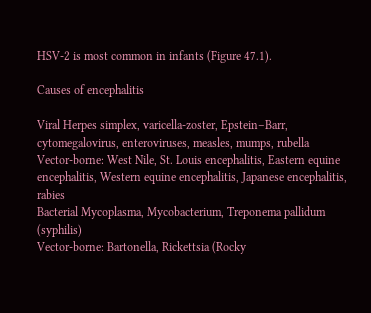HSV‐2 is most common in infants (Figure 47.1).

Causes of encephalitis

Viral Herpes simplex, varicella‐zoster, Epstein–Barr, cytomegalovirus, enteroviruses, measles, mumps, rubella
Vector‐borne: West Nile, St. Louis encephalitis, Eastern equine encephalitis, Western equine encephalitis, Japanese encephalitis, rabies
Bacterial Mycoplasma, Mycobacterium, Treponema pallidum (syphilis)
Vector‐borne: Bartonella, Rickettsia (Rocky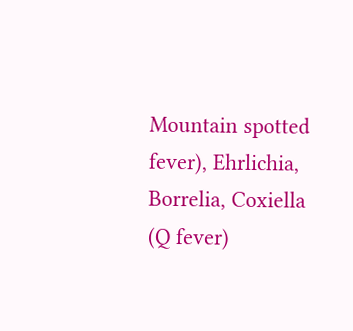Mountain spotted fever), Ehrlichia, Borrelia, Coxiella (Q fever)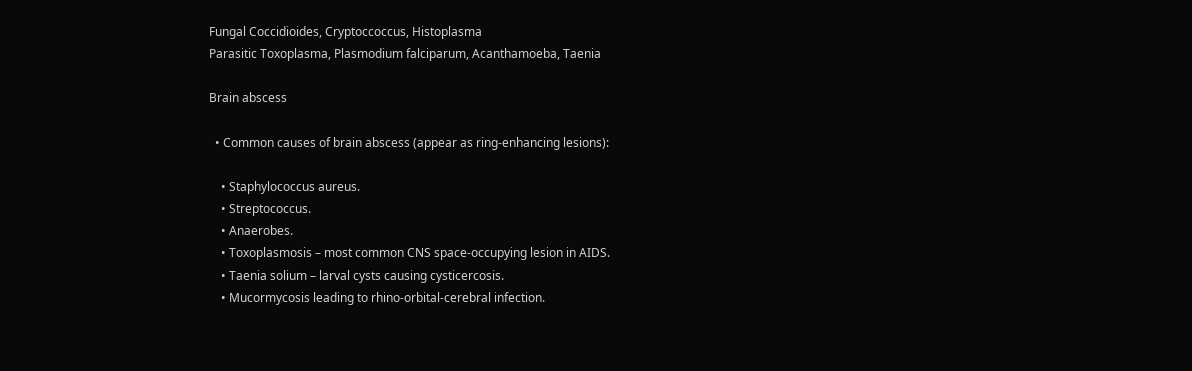Fungal Coccidioides, Cryptoccoccus, Histoplasma
Parasitic Toxoplasma, Plasmodium falciparum, Acanthamoeba, Taenia

Brain abscess

  • Common causes of brain abscess (appear as ring‐enhancing lesions):

    • Staphylococcus aureus.
    • Streptococcus.
    • Anaerobes.
    • Toxoplasmosis – most common CNS space‐occupying lesion in AIDS.
    • Taenia solium – larval cysts causing cysticercosis.
    • Mucormycosis leading to rhino‐orbital‐cerebral infection.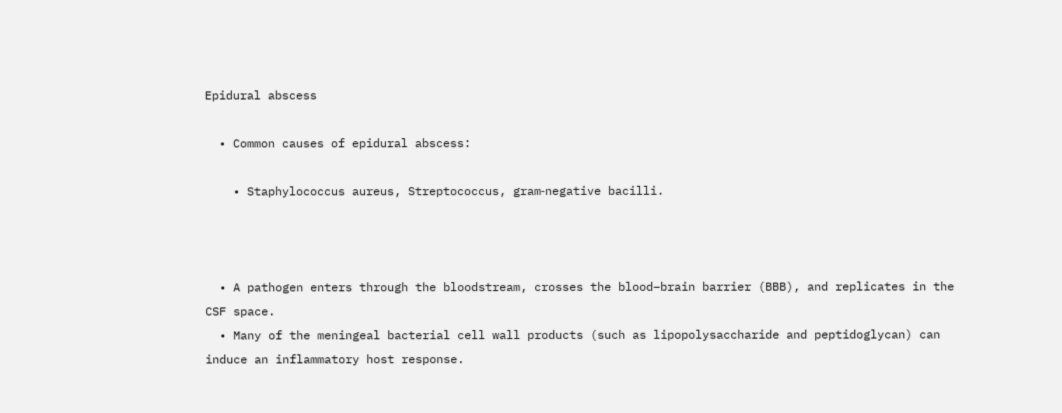Epidural abscess

  • Common causes of epidural abscess:

    • Staphylococcus aureus, Streptococcus, gram‐negative bacilli.



  • A pathogen enters through the bloodstream, crosses the blood–brain barrier (BBB), and replicates in the CSF space.
  • Many of the meningeal bacterial cell wall products (such as lipopolysaccharide and peptidoglycan) can induce an inflammatory host response.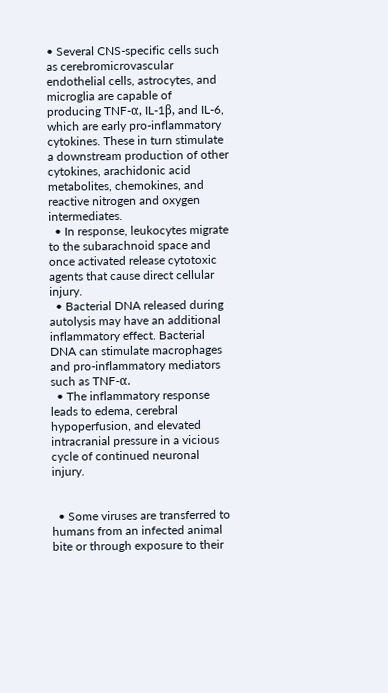• Several CNS‐specific cells such as cerebromicrovascular endothelial cells, astrocytes, and microglia are capable of producing TNF‐α, IL‐1β, and IL‐6, which are early pro‐inflammatory cytokines. These in turn stimulate a downstream production of other cytokines, arachidonic acid metabolites, chemokines, and reactive nitrogen and oxygen intermediates.
  • In response, leukocytes migrate to the subarachnoid space and once activated release cytotoxic agents that cause direct cellular injury.
  • Bacterial DNA released during autolysis may have an additional inflammatory effect. Bacterial DNA can stimulate macrophages and pro‐inflammatory mediators such as TNF‐α.
  • The inflammatory response leads to edema, cerebral hypoperfusion, and elevated intracranial pressure in a vicious cycle of continued neuronal injury.


  • Some viruses are transferred to humans from an infected animal bite or through exposure to their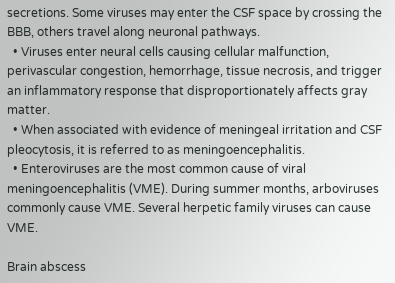secretions. Some viruses may enter the CSF space by crossing the BBB, others travel along neuronal pathways.
  • Viruses enter neural cells causing cellular malfunction, perivascular congestion, hemorrhage, tissue necrosis, and trigger an inflammatory response that disproportionately affects gray matter.
  • When associated with evidence of meningeal irritation and CSF pleocytosis, it is referred to as meningoencephalitis.
  • Enteroviruses are the most common cause of viral meningoencephalitis (VME). During summer months, arboviruses commonly cause VME. Several herpetic family viruses can cause VME.

Brain abscess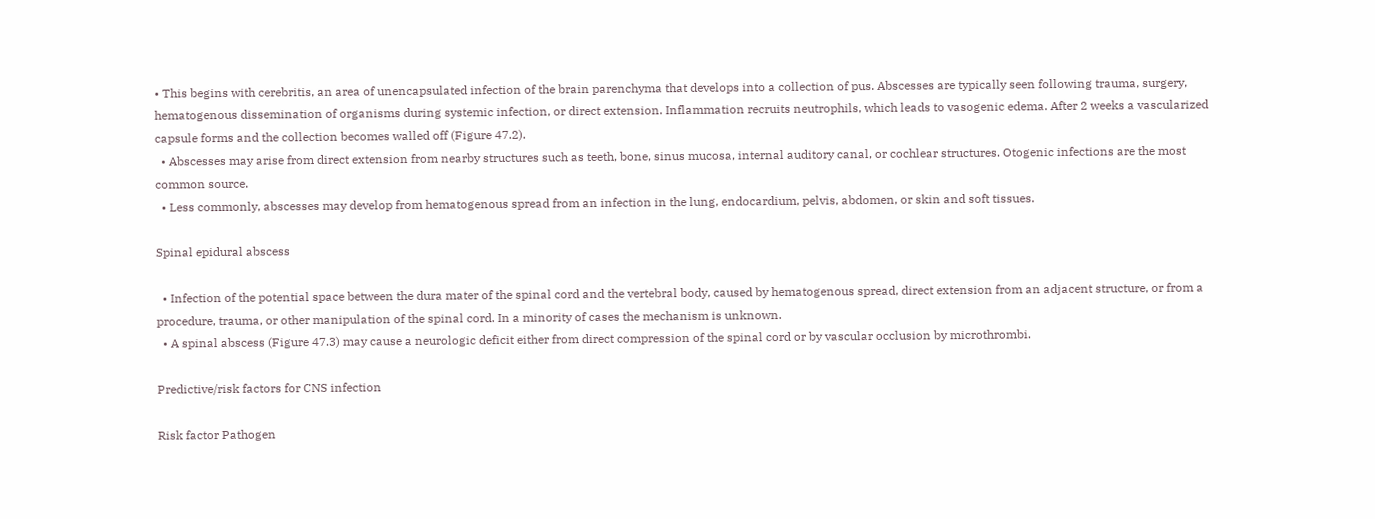• This begins with cerebritis, an area of unencapsulated infection of the brain parenchyma that develops into a collection of pus. Abscesses are typically seen following trauma, surgery, hematogenous dissemination of organisms during systemic infection, or direct extension. Inflammation recruits neutrophils, which leads to vasogenic edema. After 2 weeks a vascularized capsule forms and the collection becomes walled off (Figure 47.2).
  • Abscesses may arise from direct extension from nearby structures such as teeth, bone, sinus mucosa, internal auditory canal, or cochlear structures. Otogenic infections are the most common source.
  • Less commonly, abscesses may develop from hematogenous spread from an infection in the lung, endocardium, pelvis, abdomen, or skin and soft tissues.

Spinal epidural abscess

  • Infection of the potential space between the dura mater of the spinal cord and the vertebral body, caused by hematogenous spread, direct extension from an adjacent structure, or from a procedure, trauma, or other manipulation of the spinal cord. In a minority of cases the mechanism is unknown.
  • A spinal abscess (Figure 47.3) may cause a neurologic deficit either from direct compression of the spinal cord or by vascular occlusion by microthrombi.

Predictive/risk factors for CNS infection

Risk factor Pathogen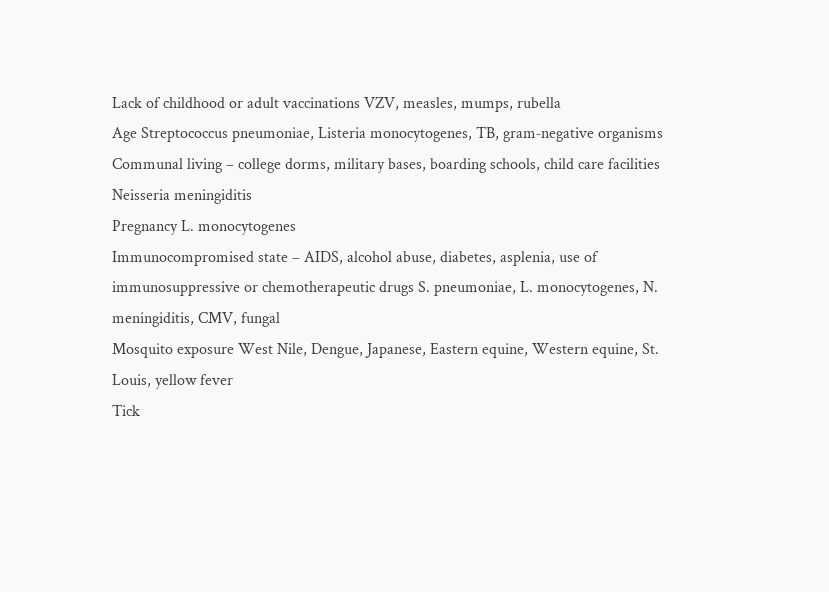Lack of childhood or adult vaccinations VZV, measles, mumps, rubella
Age Streptococcus pneumoniae, Listeria monocytogenes, TB, gram‐negative organisms
Communal living – college dorms, military bases, boarding schools, child care facilities Neisseria meningiditis
Pregnancy L. monocytogenes
Immunocompromised state – AIDS, alcohol abuse, diabetes, asplenia, use of immunosuppressive or chemotherapeutic drugs S. pneumoniae, L. monocytogenes, N. meningiditis, CMV, fungal
Mosquito exposure West Nile, Dengue, Japanese, Eastern equine, Western equine, St. Louis, yellow fever
Tick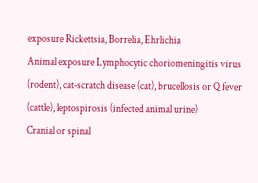exposure Rickettsia, Borrelia, Ehrlichia
Animal exposure Lymphocytic choriomeningitis virus (rodent), cat‐scratch disease (cat), brucellosis or Q fever (cattle), leptospirosis (infected animal urine)
Cranial or spinal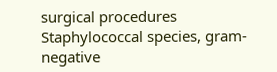surgical procedures Staphylococcal species, gram‐negative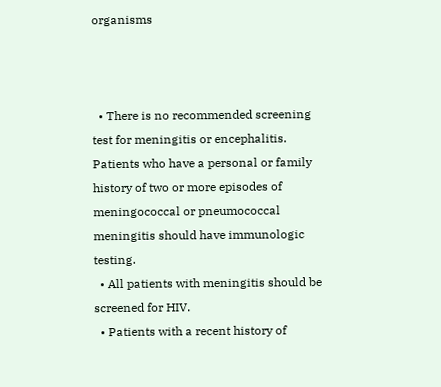organisms



  • There is no recommended screening test for meningitis or encephalitis. Patients who have a personal or family history of two or more episodes of meningococcal or pneumococcal meningitis should have immunologic testing.
  • All patients with meningitis should be screened for HIV.
  • Patients with a recent history of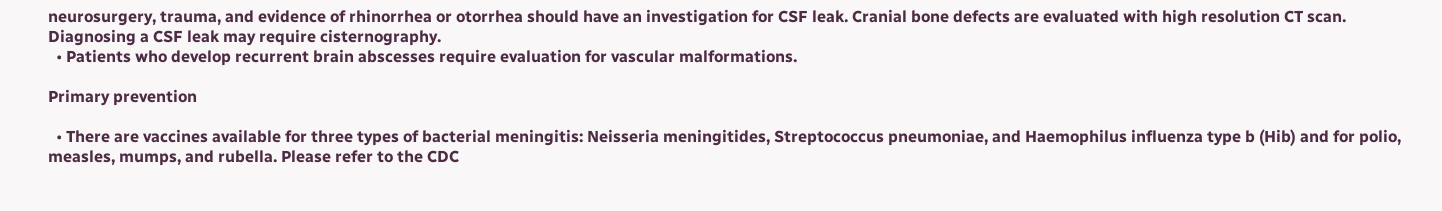neurosurgery, trauma, and evidence of rhinorrhea or otorrhea should have an investigation for CSF leak. Cranial bone defects are evaluated with high resolution CT scan. Diagnosing a CSF leak may require cisternography.
  • Patients who develop recurrent brain abscesses require evaluation for vascular malformations.

Primary prevention

  • There are vaccines available for three types of bacterial meningitis: Neisseria meningitides, Streptococcus pneumoniae, and Haemophilus influenza type b (Hib) and for polio, measles, mumps, and rubella. Please refer to the CDC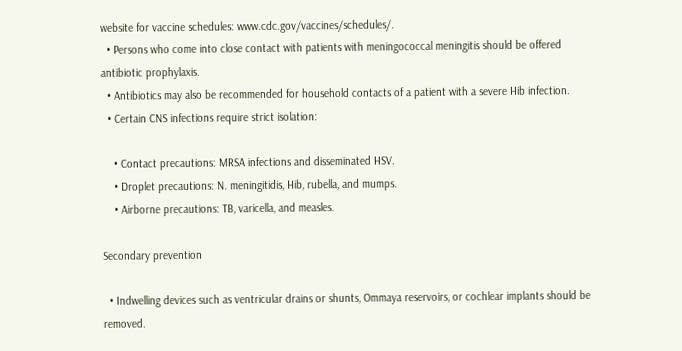website for vaccine schedules: www.cdc.gov/vaccines/schedules/.
  • Persons who come into close contact with patients with meningococcal meningitis should be offered antibiotic prophylaxis.
  • Antibiotics may also be recommended for household contacts of a patient with a severe Hib infection.
  • Certain CNS infections require strict isolation:

    • Contact precautions: MRSA infections and disseminated HSV.
    • Droplet precautions: N. meningitidis, Hib, rubella, and mumps.
    • Airborne precautions: TB, varicella, and measles.

Secondary prevention

  • Indwelling devices such as ventricular drains or shunts, Ommaya reservoirs, or cochlear implants should be removed.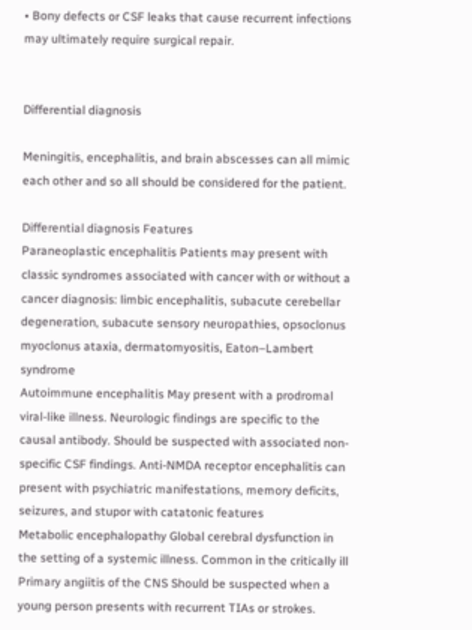• Bony defects or CSF leaks that cause recurrent infections may ultimately require surgical repair.


Differential diagnosis

Meningitis, encephalitis, and brain abscesses can all mimic each other and so all should be considered for the patient.

Differential diagnosis Features
Paraneoplastic encephalitis Patients may present with classic syndromes associated with cancer with or without a cancer diagnosis: limbic encephalitis, subacute cerebellar degeneration, subacute sensory neuropathies, opsoclonus myoclonus ataxia, dermatomyositis, Eaton–Lambert syndrome
Autoimmune encephalitis May present with a prodromal viral‐like illness. Neurologic findings are specific to the causal antibody. Should be suspected with associated non‐specific CSF findings. Anti‐NMDA receptor encephalitis can present with psychiatric manifestations, memory deficits, seizures, and stupor with catatonic features
Metabolic encephalopathy Global cerebral dysfunction in the setting of a systemic illness. Common in the critically ill
Primary angiitis of the CNS Should be suspected when a young person presents with recurrent TIAs or strokes.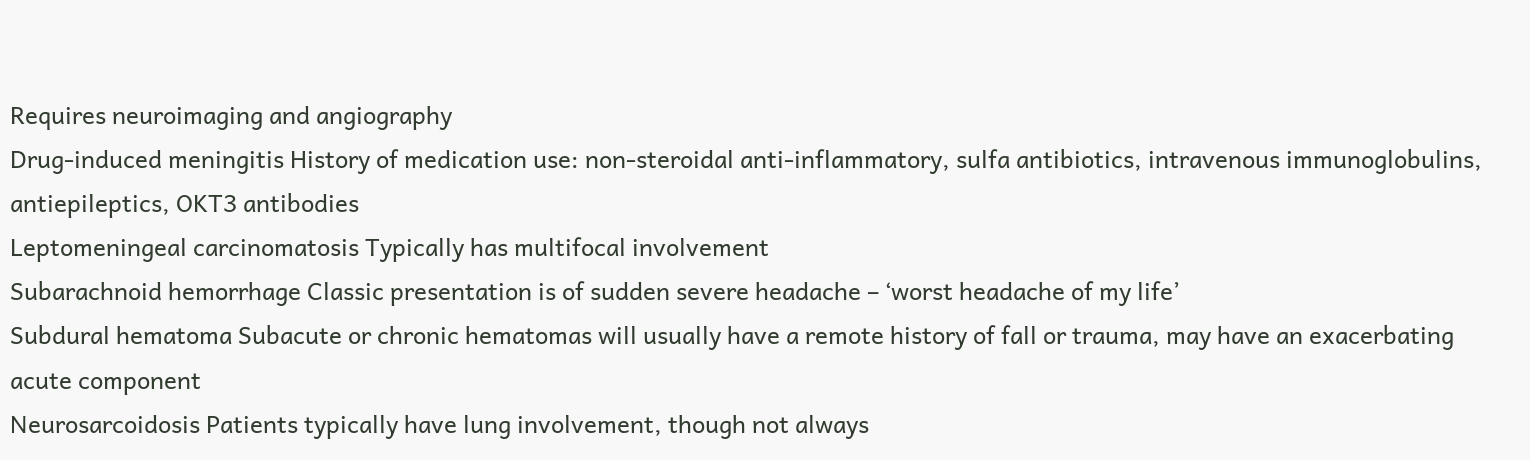Requires neuroimaging and angiography
Drug‐induced meningitis History of medication use: non‐steroidal anti‐inflammatory, sulfa antibiotics, intravenous immunoglobulins, antiepileptics, OKT3 antibodies
Leptomeningeal carcinomatosis Typically has multifocal involvement
Subarachnoid hemorrhage Classic presentation is of sudden severe headache – ‘worst headache of my life’
Subdural hematoma Subacute or chronic hematomas will usually have a remote history of fall or trauma, may have an exacerbating acute component
Neurosarcoidosis Patients typically have lung involvement, though not always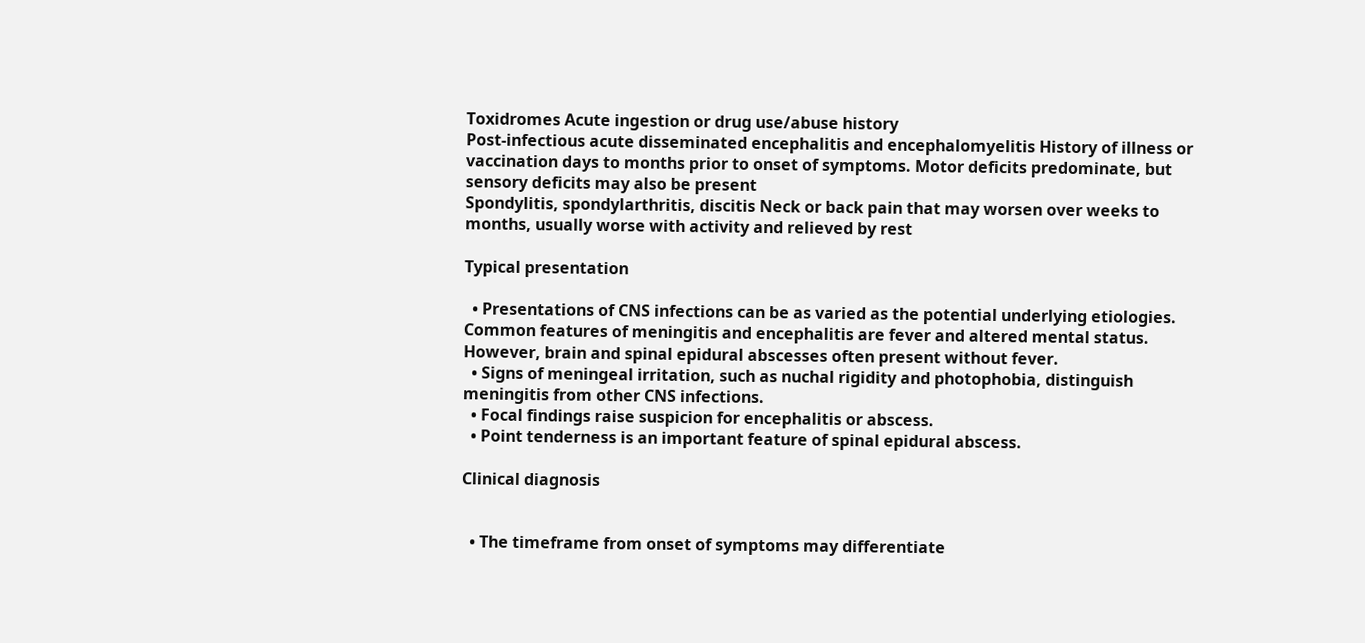Toxidromes Acute ingestion or drug use/abuse history
Post‐infectious acute disseminated encephalitis and encephalomyelitis History of illness or vaccination days to months prior to onset of symptoms. Motor deficits predominate, but sensory deficits may also be present
Spondylitis, spondylarthritis, discitis Neck or back pain that may worsen over weeks to months, usually worse with activity and relieved by rest

Typical presentation

  • Presentations of CNS infections can be as varied as the potential underlying etiologies. Common features of meningitis and encephalitis are fever and altered mental status. However, brain and spinal epidural abscesses often present without fever.
  • Signs of meningeal irritation, such as nuchal rigidity and photophobia, distinguish meningitis from other CNS infections.
  • Focal findings raise suspicion for encephalitis or abscess.
  • Point tenderness is an important feature of spinal epidural abscess.

Clinical diagnosis


  • The timeframe from onset of symptoms may differentiate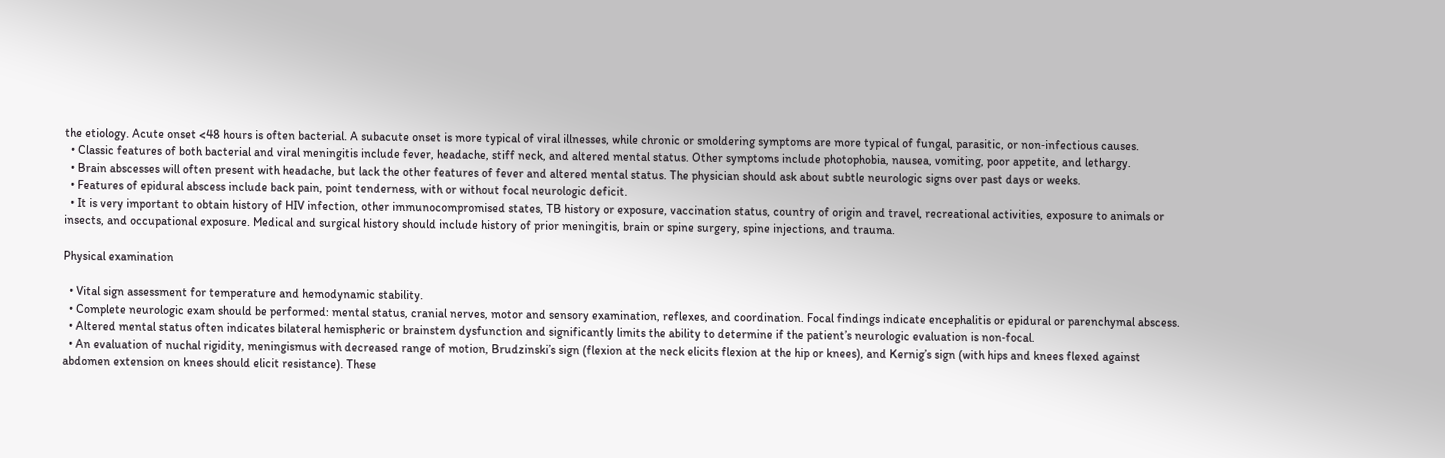the etiology. Acute onset <48 hours is often bacterial. A subacute onset is more typical of viral illnesses, while chronic or smoldering symptoms are more typical of fungal, parasitic, or non‐infectious causes.
  • Classic features of both bacterial and viral meningitis include fever, headache, stiff neck, and altered mental status. Other symptoms include photophobia, nausea, vomiting, poor appetite, and lethargy.
  • Brain abscesses will often present with headache, but lack the other features of fever and altered mental status. The physician should ask about subtle neurologic signs over past days or weeks.
  • Features of epidural abscess include back pain, point tenderness, with or without focal neurologic deficit.
  • It is very important to obtain history of HIV infection, other immunocompromised states, TB history or exposure, vaccination status, country of origin and travel, recreational activities, exposure to animals or insects, and occupational exposure. Medical and surgical history should include history of prior meningitis, brain or spine surgery, spine injections, and trauma.

Physical examination

  • Vital sign assessment for temperature and hemodynamic stability.
  • Complete neurologic exam should be performed: mental status, cranial nerves, motor and sensory examination, reflexes, and coordination. Focal findings indicate encephalitis or epidural or parenchymal abscess.
  • Altered mental status often indicates bilateral hemispheric or brainstem dysfunction and significantly limits the ability to determine if the patient’s neurologic evaluation is non‐focal.
  • An evaluation of nuchal rigidity, meningismus with decreased range of motion, Brudzinski’s sign (flexion at the neck elicits flexion at the hip or knees), and Kernig’s sign (with hips and knees flexed against abdomen extension on knees should elicit resistance). These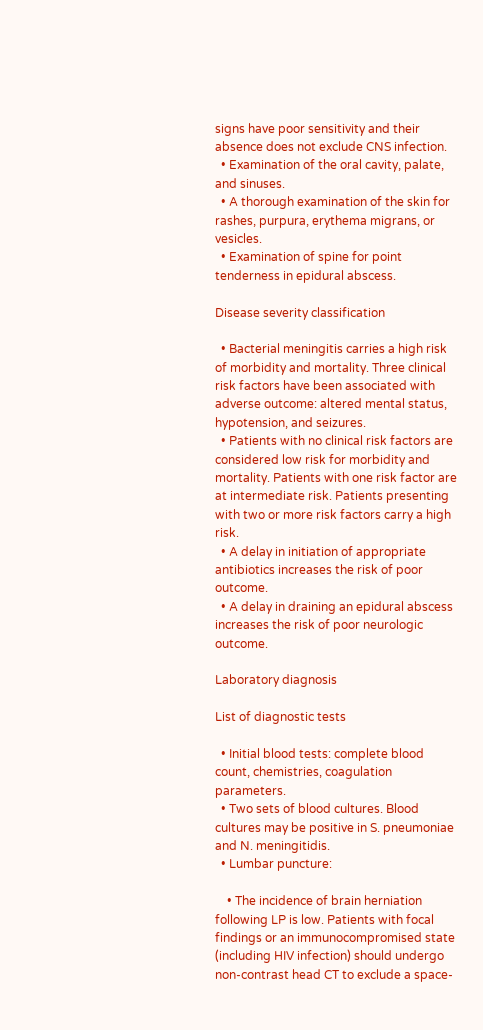signs have poor sensitivity and their absence does not exclude CNS infection.
  • Examination of the oral cavity, palate, and sinuses.
  • A thorough examination of the skin for rashes, purpura, erythema migrans, or vesicles.
  • Examination of spine for point tenderness in epidural abscess.

Disease severity classification

  • Bacterial meningitis carries a high risk of morbidity and mortality. Three clinical risk factors have been associated with adverse outcome: altered mental status, hypotension, and seizures.
  • Patients with no clinical risk factors are considered low risk for morbidity and mortality. Patients with one risk factor are at intermediate risk. Patients presenting with two or more risk factors carry a high risk.
  • A delay in initiation of appropriate antibiotics increases the risk of poor outcome.
  • A delay in draining an epidural abscess increases the risk of poor neurologic outcome.

Laboratory diagnosis

List of diagnostic tests

  • Initial blood tests: complete blood count, chemistries, coagulation parameters.
  • Two sets of blood cultures. Blood cultures may be positive in S. pneumoniae and N. meningitidis.
  • Lumbar puncture:

    • The incidence of brain herniation following LP is low. Patients with focal findings or an immunocompromised state (including HIV infection) should undergo non‐contrast head CT to exclude a space‐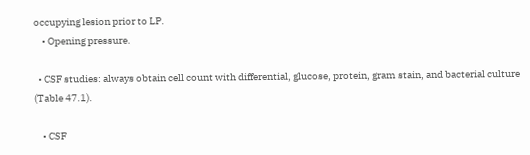occupying lesion prior to LP.
    • Opening pressure.

  • CSF studies: always obtain cell count with differential, glucose, protein, gram stain, and bacterial culture (Table 47.1).

    • CSF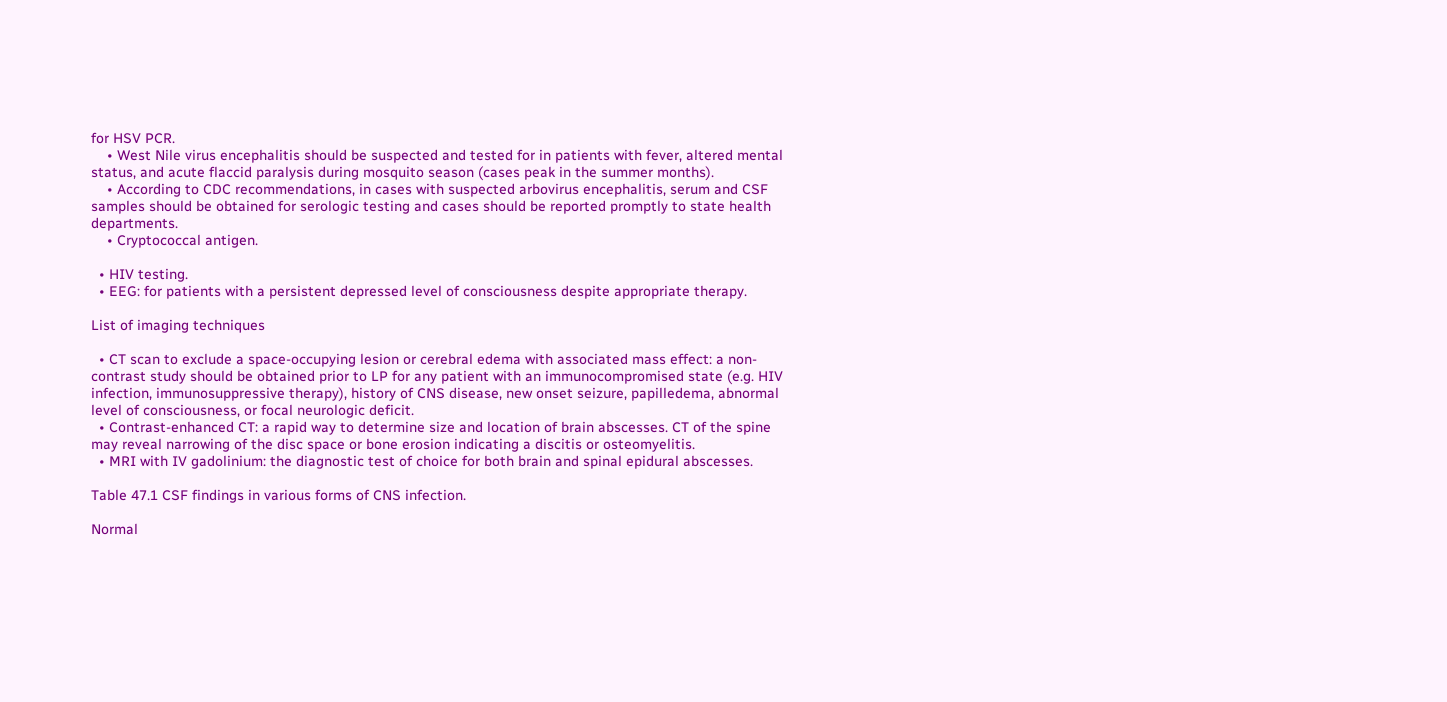for HSV PCR.
    • West Nile virus encephalitis should be suspected and tested for in patients with fever, altered mental status, and acute flaccid paralysis during mosquito season (cases peak in the summer months).
    • According to CDC recommendations, in cases with suspected arbovirus encephalitis, serum and CSF samples should be obtained for serologic testing and cases should be reported promptly to state health departments.
    • Cryptococcal antigen.

  • HIV testing.
  • EEG: for patients with a persistent depressed level of consciousness despite appropriate therapy.

List of imaging techniques

  • CT scan to exclude a space‐occupying lesion or cerebral edema with associated mass effect: a non‐contrast study should be obtained prior to LP for any patient with an immunocompromised state (e.g. HIV infection, immunosuppressive therapy), history of CNS disease, new onset seizure, papilledema, abnormal level of consciousness, or focal neurologic deficit.
  • Contrast‐enhanced CT: a rapid way to determine size and location of brain abscesses. CT of the spine may reveal narrowing of the disc space or bone erosion indicating a discitis or osteomyelitis.
  • MRI with IV gadolinium: the diagnostic test of choice for both brain and spinal epidural abscesses.

Table 47.1 CSF findings in various forms of CNS infection.

Normal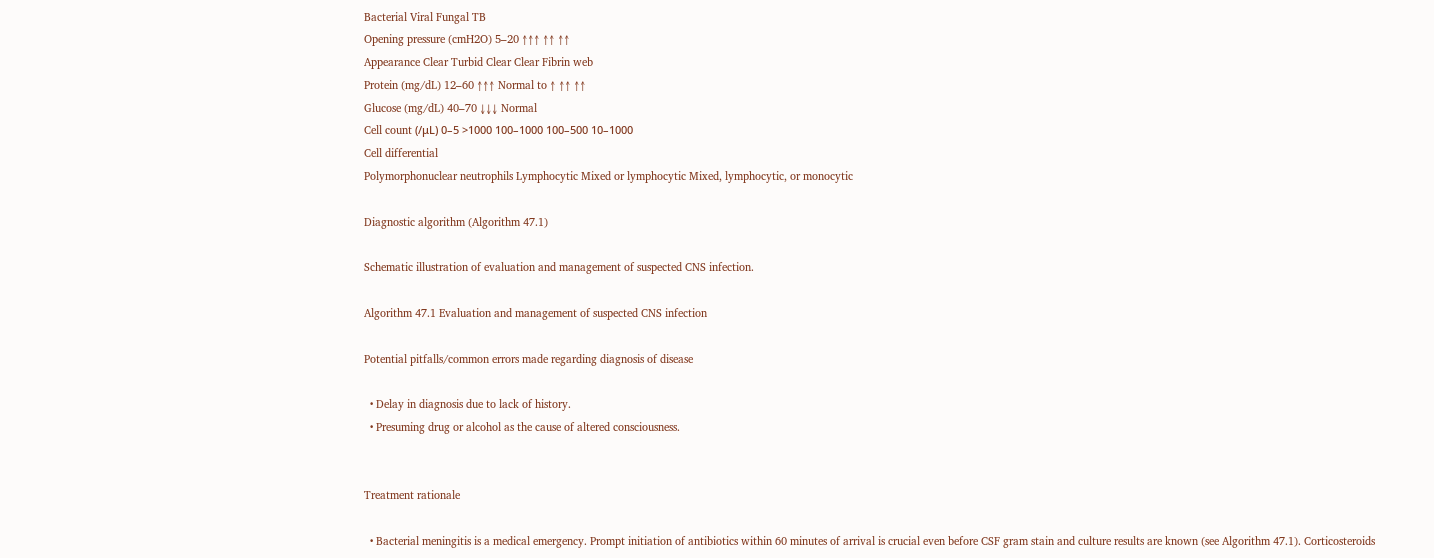Bacterial Viral Fungal TB
Opening pressure (cmH2O) 5–20 ↑↑↑ ↑↑ ↑↑
Appearance Clear Turbid Clear Clear Fibrin web
Protein (mg/dL) 12–60 ↑↑↑ Normal to ↑ ↑↑ ↑↑
Glucose (mg/dL) 40–70 ↓↓↓ Normal
Cell count (/μL) 0–5 >1000 100–1000 100–500 10–1000
Cell differential
Polymorphonuclear neutrophils Lymphocytic Mixed or lymphocytic Mixed, lymphocytic, or monocytic

Diagnostic algorithm (Algorithm 47.1)

Schematic illustration of evaluation and management of suspected CNS infection.

Algorithm 47.1 Evaluation and management of suspected CNS infection

Potential pitfalls/common errors made regarding diagnosis of disease

  • Delay in diagnosis due to lack of history.
  • Presuming drug or alcohol as the cause of altered consciousness.


Treatment rationale

  • Bacterial meningitis is a medical emergency. Prompt initiation of antibiotics within 60 minutes of arrival is crucial even before CSF gram stain and culture results are known (see Algorithm 47.1). Corticosteroids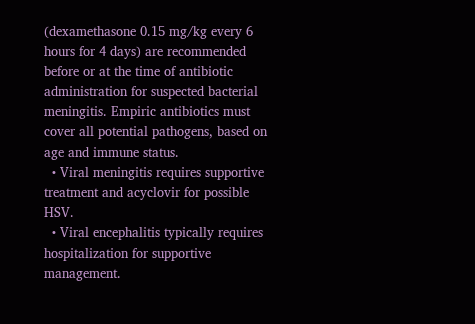(dexamethasone 0.15 mg/kg every 6 hours for 4 days) are recommended before or at the time of antibiotic administration for suspected bacterial meningitis. Empiric antibiotics must cover all potential pathogens, based on age and immune status.
  • Viral meningitis requires supportive treatment and acyclovir for possible HSV.
  • Viral encephalitis typically requires hospitalization for supportive management.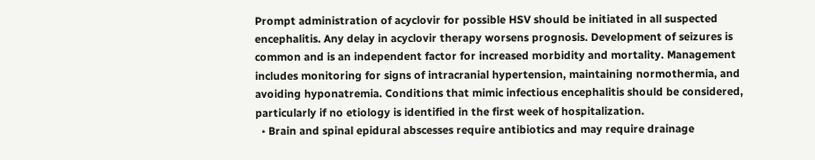Prompt administration of acyclovir for possible HSV should be initiated in all suspected encephalitis. Any delay in acyclovir therapy worsens prognosis. Development of seizures is common and is an independent factor for increased morbidity and mortality. Management includes monitoring for signs of intracranial hypertension, maintaining normothermia, and avoiding hyponatremia. Conditions that mimic infectious encephalitis should be considered, particularly if no etiology is identified in the first week of hospitalization.
  • Brain and spinal epidural abscesses require antibiotics and may require drainage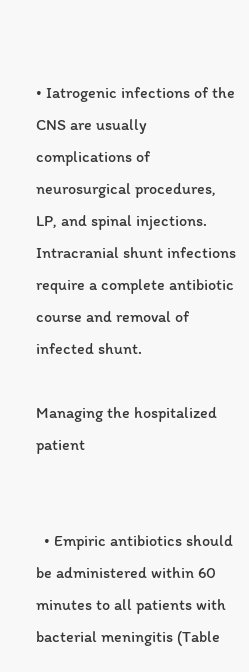• Iatrogenic infections of the CNS are usually complications of neurosurgical procedures, LP, and spinal injections. Intracranial shunt infections require a complete antibiotic course and removal of infected shunt.

Managing the hospitalized patient


  • Empiric antibiotics should be administered within 60 minutes to all patients with bacterial meningitis (Table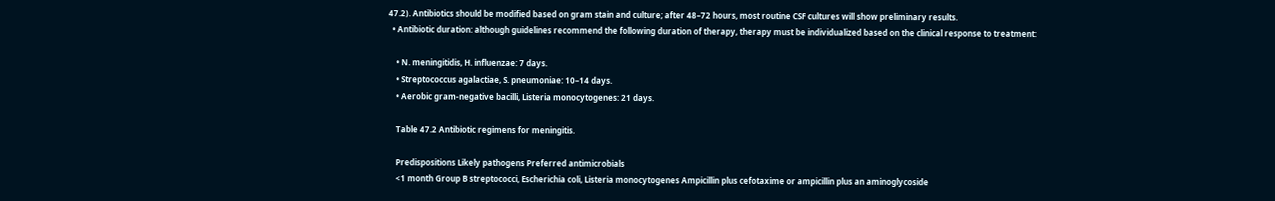47.2). Antibiotics should be modified based on gram stain and culture; after 48–72 hours, most routine CSF cultures will show preliminary results.
  • Antibiotic duration: although guidelines recommend the following duration of therapy, therapy must be individualized based on the clinical response to treatment:

    • N. meningitidis, H. influenzae: 7 days.
    • Streptococcus agalactiae, S. pneumoniae: 10–14 days.
    • Aerobic gram‐negative bacilli, Listeria monocytogenes: 21 days.

    Table 47.2 Antibiotic regimens for meningitis.

    Predispositions Likely pathogens Preferred antimicrobials
    <1 month Group B streptococci, Escherichia coli, Listeria monocytogenes Ampicillin plus cefotaxime or ampicillin plus an aminoglycoside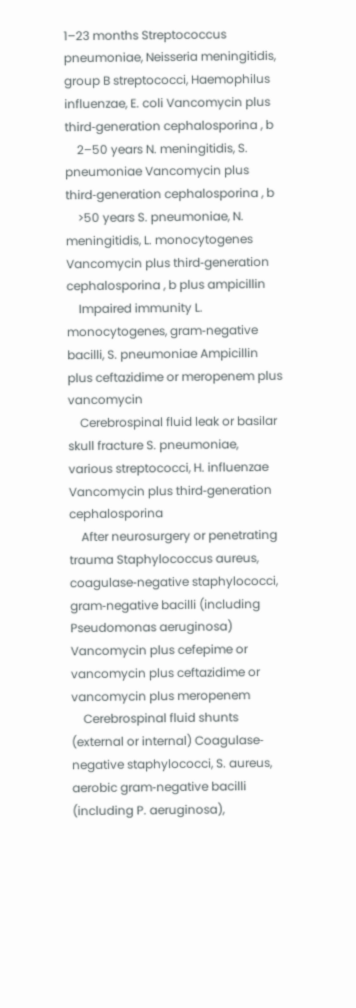1–23 months Streptococcus pneumoniae, Neisseria meningitidis, group B streptococci, Haemophilus influenzae, E. coli Vancomycin plus third‐generation cephalosporina , b
    2–50 years N. meningitidis, S. pneumoniae Vancomycin plus third‐generation cephalosporina , b
    >50 years S. pneumoniae, N. meningitidis, L. monocytogenes Vancomycin plus third‐generation cephalosporina , b plus ampicillin
    Impaired immunity L. monocytogenes, gram‐negative bacilli, S. pneumoniae Ampicillin plus ceftazidime or meropenem plus vancomycin
    Cerebrospinal fluid leak or basilar skull fracture S. pneumoniae, various streptococci, H. influenzae Vancomycin plus third‐generation cephalosporina
    After neurosurgery or penetrating trauma Staphylococcus aureus, coagulase‐negative staphylococci, gram‐negative bacilli (including Pseudomonas aeruginosa) Vancomycin plus cefepime or vancomycin plus ceftazidime or vancomycin plus meropenem
    Cerebrospinal fluid shunts (external or internal) Coagulase‐negative staphylococci, S. aureus, aerobic gram‐negative bacilli (including P. aeruginosa),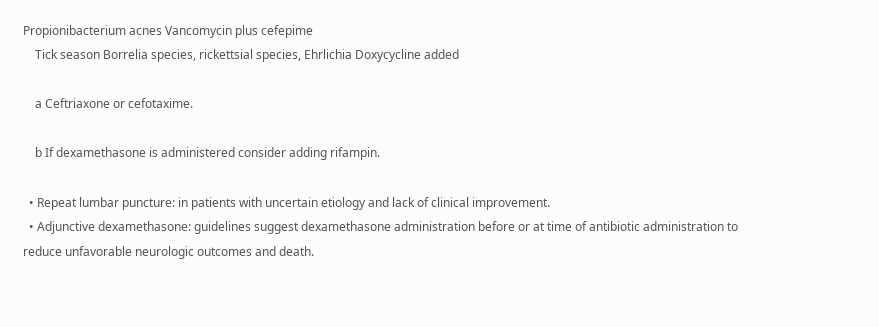Propionibacterium acnes Vancomycin plus cefepime
    Tick season Borrelia species, rickettsial species, Ehrlichia Doxycycline added

    a Ceftriaxone or cefotaxime.

    b If dexamethasone is administered consider adding rifampin.

  • Repeat lumbar puncture: in patients with uncertain etiology and lack of clinical improvement.
  • Adjunctive dexamethasone: guidelines suggest dexamethasone administration before or at time of antibiotic administration to reduce unfavorable neurologic outcomes and death.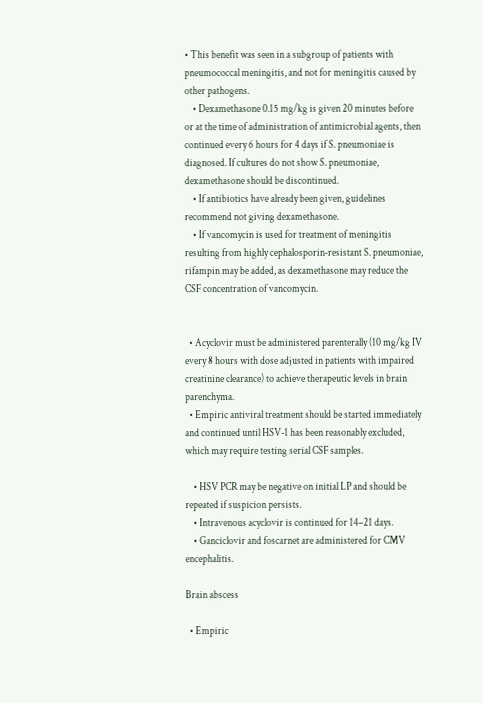• This benefit was seen in a subgroup of patients with pneumococcal meningitis, and not for meningitis caused by other pathogens.
    • Dexamethasone 0.15 mg/kg is given 20 minutes before or at the time of administration of antimicrobial agents, then continued every 6 hours for 4 days if S. pneumoniae is diagnosed. If cultures do not show S. pneumoniae, dexamethasone should be discontinued.
    • If antibiotics have already been given, guidelines recommend not giving dexamethasone.
    • If vancomycin is used for treatment of meningitis resulting from highly cephalosporin‐resistant S. pneumoniae, rifampin may be added, as dexamethasone may reduce the CSF concentration of vancomycin.


  • Acyclovir must be administered parenterally (10 mg/kg IV every 8 hours with dose adjusted in patients with impaired creatinine clearance) to achieve therapeutic levels in brain parenchyma.
  • Empiric antiviral treatment should be started immediately and continued until HSV‐1 has been reasonably excluded, which may require testing serial CSF samples.

    • HSV PCR may be negative on initial LP and should be repeated if suspicion persists.
    • Intravenous acyclovir is continued for 14–21 days.
    • Ganciclovir and foscarnet are administered for CMV encephalitis.

Brain abscess

  • Empiric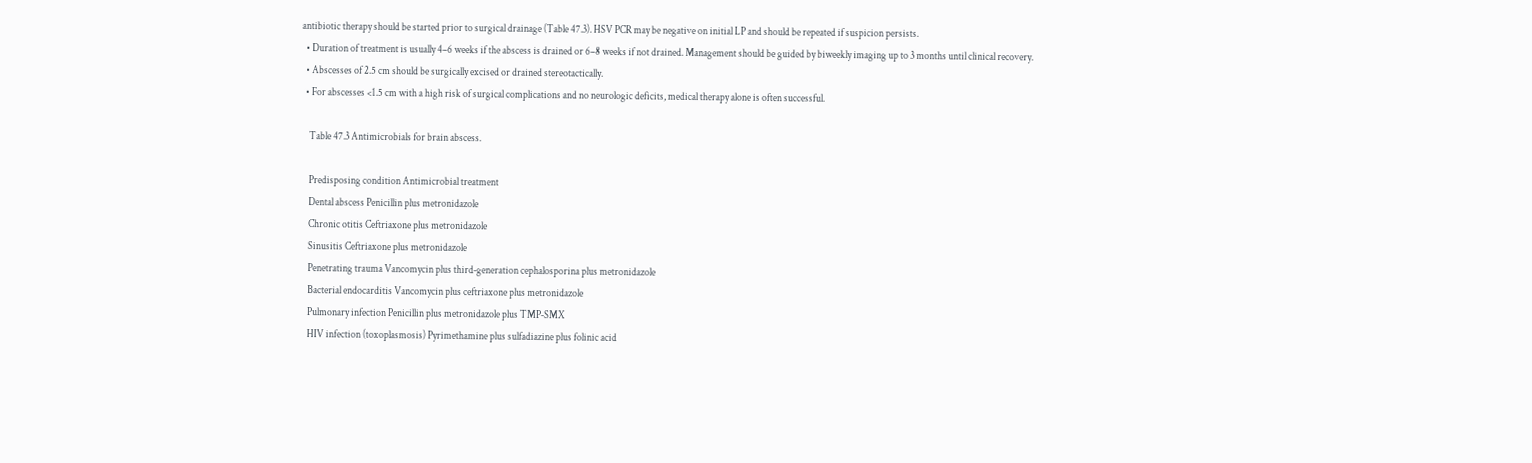antibiotic therapy should be started prior to surgical drainage (Table 47.3). HSV PCR may be negative on initial LP and should be repeated if suspicion persists.
  • Duration of treatment is usually 4–6 weeks if the abscess is drained or 6–8 weeks if not drained. Management should be guided by biweekly imaging up to 3 months until clinical recovery.
  • Abscesses of 2.5 cm should be surgically excised or drained stereotactically.
  • For abscesses <1.5 cm with a high risk of surgical complications and no neurologic deficits, medical therapy alone is often successful.

    Table 47.3 Antimicrobials for brain abscess.

    Predisposing condition Antimicrobial treatment
    Dental abscess Penicillin plus metronidazole
    Chronic otitis Ceftriaxone plus metronidazole
    Sinusitis Ceftriaxone plus metronidazole
    Penetrating trauma Vancomycin plus third‐generation cephalosporina plus metronidazole
    Bacterial endocarditis Vancomycin plus ceftriaxone plus metronidazole
    Pulmonary infection Penicillin plus metronidazole plus TMP‐SMX
    HIV infection (toxoplasmosis) Pyrimethamine plus sulfadiazine plus folinic acid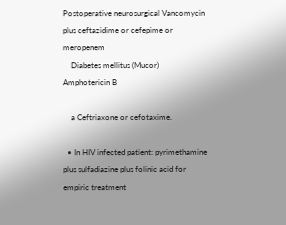Postoperative neurosurgical Vancomycin plus ceftazidime or cefepime or meropenem
    Diabetes mellitus (Mucor) Amphotericin B

    a Ceftriaxone or cefotaxime.

  • In HIV infected patient: pyrimethamine plus sulfadiazine plus folinic acid for empiric treatment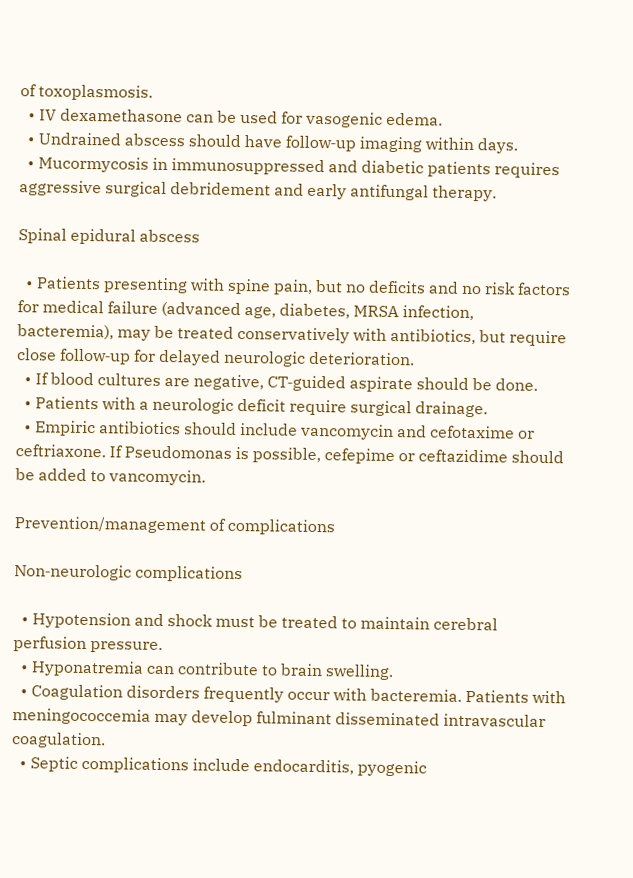of toxoplasmosis.
  • IV dexamethasone can be used for vasogenic edema.
  • Undrained abscess should have follow‐up imaging within days.
  • Mucormycosis in immunosuppressed and diabetic patients requires aggressive surgical debridement and early antifungal therapy.

Spinal epidural abscess

  • Patients presenting with spine pain, but no deficits and no risk factors for medical failure (advanced age, diabetes, MRSA infection, bacteremia), may be treated conservatively with antibiotics, but require close follow‐up for delayed neurologic deterioration.
  • If blood cultures are negative, CT‐guided aspirate should be done.
  • Patients with a neurologic deficit require surgical drainage.
  • Empiric antibiotics should include vancomycin and cefotaxime or ceftriaxone. If Pseudomonas is possible, cefepime or ceftazidime should be added to vancomycin.

Prevention/management of complications

Non‐neurologic complications

  • Hypotension and shock must be treated to maintain cerebral perfusion pressure.
  • Hyponatremia can contribute to brain swelling.
  • Coagulation disorders frequently occur with bacteremia. Patients with meningococcemia may develop fulminant disseminated intravascular coagulation.
  • Septic complications include endocarditis, pyogenic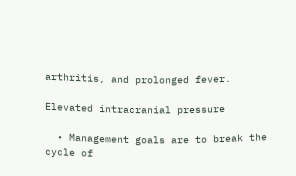arthritis, and prolonged fever.

Elevated intracranial pressure

  • Management goals are to break the cycle of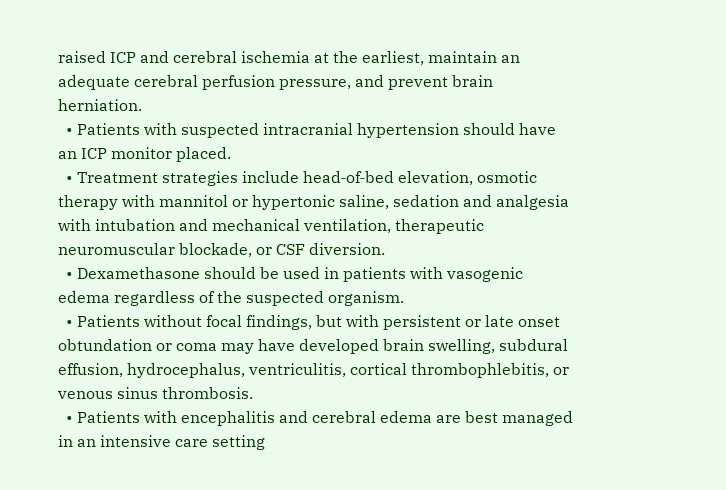raised ICP and cerebral ischemia at the earliest, maintain an adequate cerebral perfusion pressure, and prevent brain herniation.
  • Patients with suspected intracranial hypertension should have an ICP monitor placed.
  • Treatment strategies include head‐of‐bed elevation, osmotic therapy with mannitol or hypertonic saline, sedation and analgesia with intubation and mechanical ventilation, therapeutic neuromuscular blockade, or CSF diversion.
  • Dexamethasone should be used in patients with vasogenic edema regardless of the suspected organism.
  • Patients without focal findings, but with persistent or late onset obtundation or coma may have developed brain swelling, subdural effusion, hydrocephalus, ventriculitis, cortical thrombophlebitis, or venous sinus thrombosis.
  • Patients with encephalitis and cerebral edema are best managed in an intensive care setting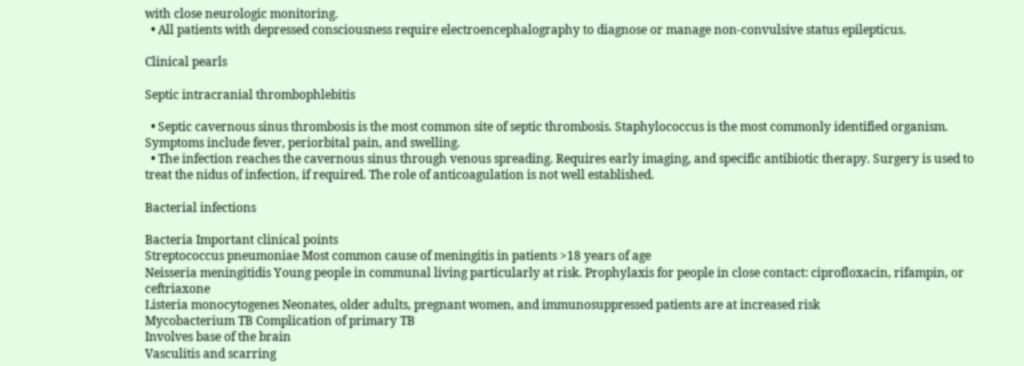with close neurologic monitoring.
  • All patients with depressed consciousness require electroencephalography to diagnose or manage non‐convulsive status epilepticus.

Clinical pearls

Septic intracranial thrombophlebitis

  • Septic cavernous sinus thrombosis is the most common site of septic thrombosis. Staphylococcus is the most commonly identified organism. Symptoms include fever, periorbital pain, and swelling.
  • The infection reaches the cavernous sinus through venous spreading. Requires early imaging, and specific antibiotic therapy. Surgery is used to treat the nidus of infection, if required. The role of anticoagulation is not well established.

Bacterial infections

Bacteria Important clinical points
Streptococcus pneumoniae Most common cause of meningitis in patients >18 years of age
Neisseria meningitidis Young people in communal living particularly at risk. Prophylaxis for people in close contact: ciprofloxacin, rifampin, or ceftriaxone
Listeria monocytogenes Neonates, older adults, pregnant women, and immunosuppressed patients are at increased risk
Mycobacterium TB Complication of primary TB
Involves base of the brain
Vasculitis and scarring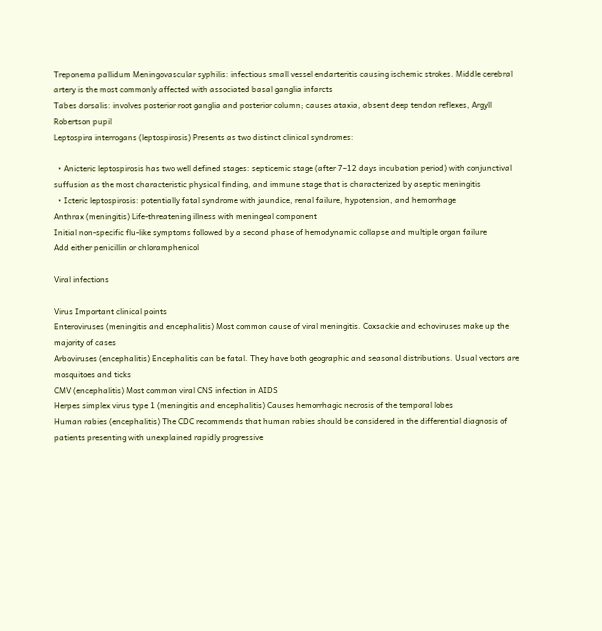Treponema pallidum Meningovascular syphilis: infectious small vessel endarteritis causing ischemic strokes. Middle cerebral artery is the most commonly affected with associated basal ganglia infarcts
Tabes dorsalis: involves posterior root ganglia and posterior column; causes ataxia, absent deep tendon reflexes, Argyll Robertson pupil
Leptospira interrogans (leptospirosis) Presents as two distinct clinical syndromes:

  • Anicteric leptospirosis has two well defined stages: septicemic stage (after 7–12 days incubation period) with conjunctival suffusion as the most characteristic physical finding, and immune stage that is characterized by aseptic meningitis
  • Icteric leptospirosis: potentially fatal syndrome with jaundice, renal failure, hypotension, and hemorrhage
Anthrax (meningitis) Life‐threatening illness with meningeal component
Initial non‐specific flu‐like symptoms followed by a second phase of hemodynamic collapse and multiple organ failure
Add either penicillin or chloramphenicol

Viral infections

Virus Important clinical points
Enteroviruses (meningitis and encephalitis) Most common cause of viral meningitis. Coxsackie and echoviruses make up the majority of cases
Arboviruses (encephalitis) Encephalitis can be fatal. They have both geographic and seasonal distributions. Usual vectors are mosquitoes and ticks
CMV (encephalitis) Most common viral CNS infection in AIDS
Herpes simplex virus type 1 (meningitis and encephalitis) Causes hemorrhagic necrosis of the temporal lobes
Human rabies (encephalitis) The CDC recommends that human rabies should be considered in the differential diagnosis of patients presenting with unexplained rapidly progressive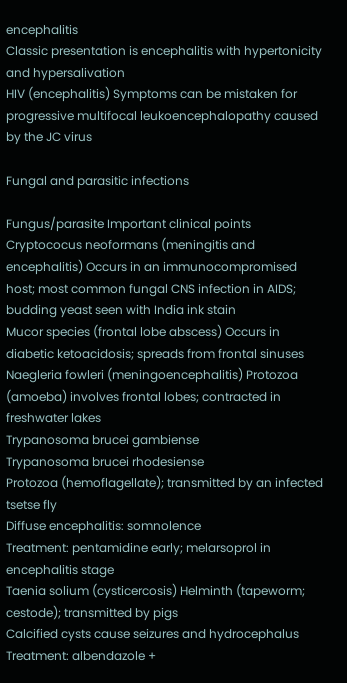encephalitis
Classic presentation is encephalitis with hypertonicity and hypersalivation
HIV (encephalitis) Symptoms can be mistaken for progressive multifocal leukoencephalopathy caused by the JC virus

Fungal and parasitic infections

Fungus/parasite Important clinical points
Cryptococus neoformans (meningitis and encephalitis) Occurs in an immunocompromised host; most common fungal CNS infection in AIDS; budding yeast seen with India ink stain
Mucor species (frontal lobe abscess) Occurs in diabetic ketoacidosis; spreads from frontal sinuses
Naegleria fowleri (meningoencephalitis) Protozoa (amoeba) involves frontal lobes; contracted in freshwater lakes
Trypanosoma brucei gambiense
Trypanosoma brucei rhodesiense
Protozoa (hemoflagellate); transmitted by an infected tsetse fly
Diffuse encephalitis: somnolence
Treatment: pentamidine early; melarsoprol in encephalitis stage
Taenia solium (cysticercosis) Helminth (tapeworm; cestode); transmitted by pigs
Calcified cysts cause seizures and hydrocephalus
Treatment: albendazole +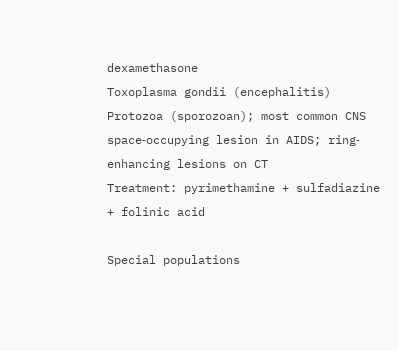dexamethasone
Toxoplasma gondii (encephalitis) Protozoa (sporozoan); most common CNS space‐occupying lesion in AIDS; ring‐enhancing lesions on CT
Treatment: pyrimethamine + sulfadiazine + folinic acid

Special populations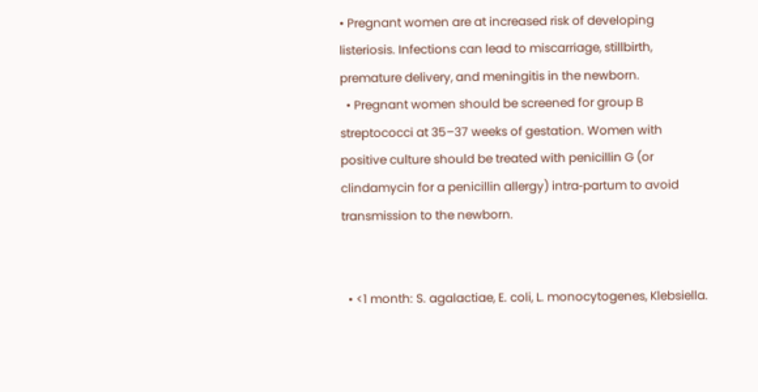• Pregnant women are at increased risk of developing listeriosis. Infections can lead to miscarriage, stillbirth, premature delivery, and meningitis in the newborn.
  • Pregnant women should be screened for group B streptococci at 35–37 weeks of gestation. Women with positive culture should be treated with penicillin G (or clindamycin for a penicillin allergy) intra‐partum to avoid transmission to the newborn.


  • <1 month: S. agalactiae, E. coli, L. monocytogenes, Klebsiella.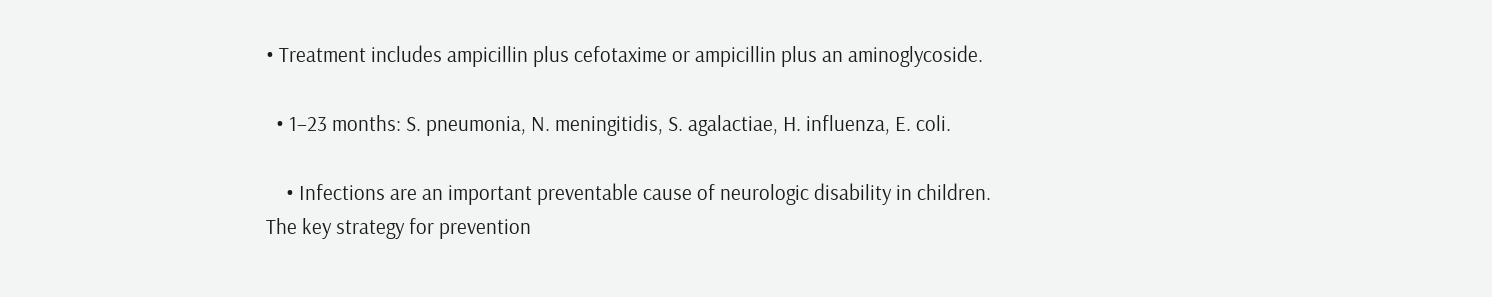• Treatment includes ampicillin plus cefotaxime or ampicillin plus an aminoglycoside.

  • 1–23 months: S. pneumonia, N. meningitidis, S. agalactiae, H. influenza, E. coli.

    • Infections are an important preventable cause of neurologic disability in children. The key strategy for prevention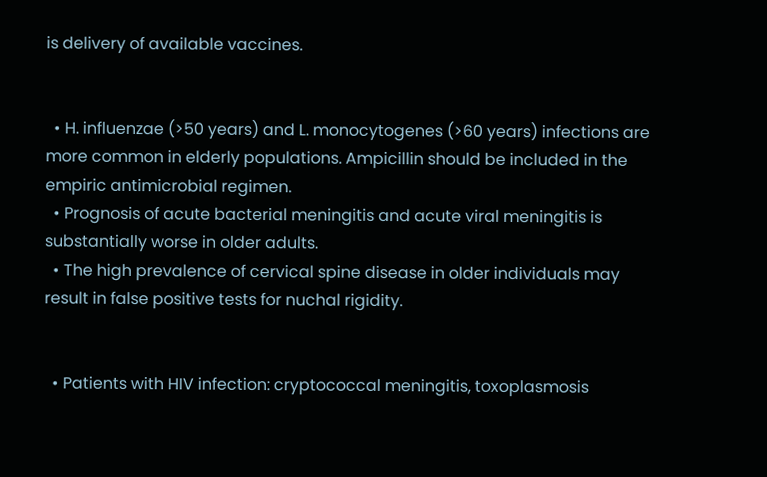is delivery of available vaccines.


  • H. influenzae (>50 years) and L. monocytogenes (>60 years) infections are more common in elderly populations. Ampicillin should be included in the empiric antimicrobial regimen.
  • Prognosis of acute bacterial meningitis and acute viral meningitis is substantially worse in older adults.
  • The high prevalence of cervical spine disease in older individuals may result in false positive tests for nuchal rigidity.


  • Patients with HIV infection: cryptococcal meningitis, toxoplasmosis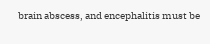brain abscess, and encephalitis must be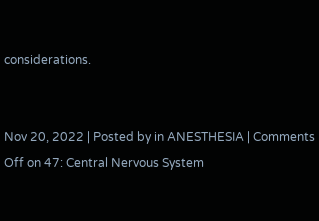considerations.


Nov 20, 2022 | Posted by in ANESTHESIA | Comments Off on 47: Central Nervous System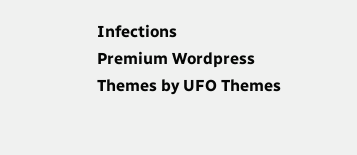Infections
Premium Wordpress Themes by UFO Themes